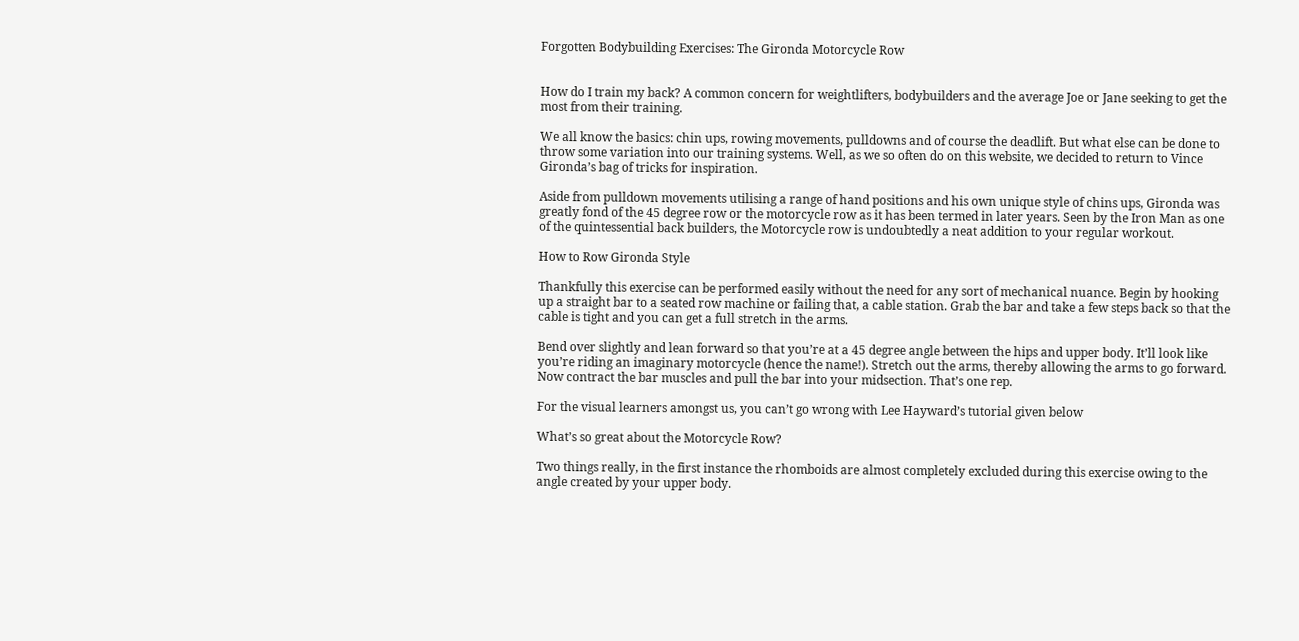Forgotten Bodybuilding Exercises: The Gironda Motorcycle Row


How do I train my back? A common concern for weightlifters, bodybuilders and the average Joe or Jane seeking to get the most from their training.

We all know the basics: chin ups, rowing movements, pulldowns and of course the deadlift. But what else can be done to throw some variation into our training systems. Well, as we so often do on this website, we decided to return to Vince Gironda’s bag of tricks for inspiration.

Aside from pulldown movements utilising a range of hand positions and his own unique style of chins ups, Gironda was greatly fond of the 45 degree row or the motorcycle row as it has been termed in later years. Seen by the Iron Man as one of the quintessential back builders, the Motorcycle row is undoubtedly a neat addition to your regular workout.

How to Row Gironda Style

Thankfully this exercise can be performed easily without the need for any sort of mechanical nuance. Begin by hooking up a straight bar to a seated row machine or failing that, a cable station. Grab the bar and take a few steps back so that the cable is tight and you can get a full stretch in the arms.

Bend over slightly and lean forward so that you’re at a 45 degree angle between the hips and upper body. It’ll look like you’re riding an imaginary motorcycle (hence the name!). Stretch out the arms, thereby allowing the arms to go forward. Now contract the bar muscles and pull the bar into your midsection. That’s one rep.

For the visual learners amongst us, you can’t go wrong with Lee Hayward’s tutorial given below

What’s so great about the Motorcycle Row?

Two things really, in the first instance the rhomboids are almost completely excluded during this exercise owing to the angle created by your upper body.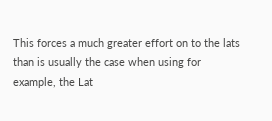This forces a much greater effort on to the lats than is usually the case when using for example, the Lat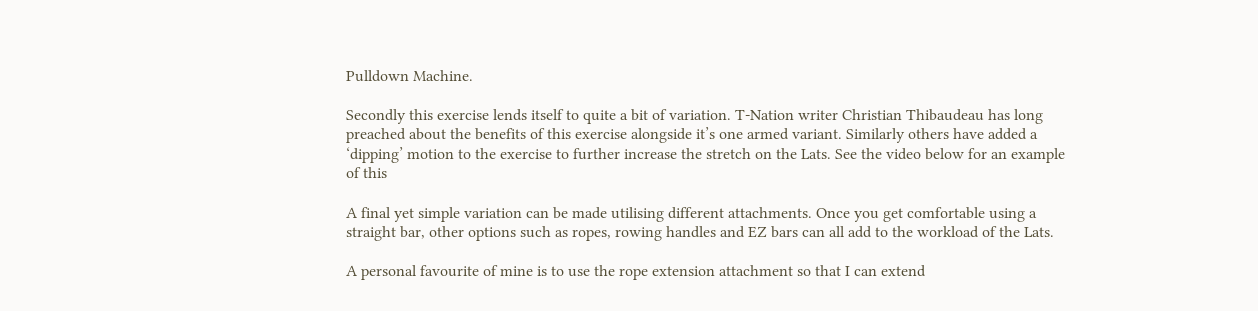Pulldown Machine.

Secondly this exercise lends itself to quite a bit of variation. T-Nation writer Christian Thibaudeau has long preached about the benefits of this exercise alongside it’s one armed variant. Similarly others have added a ‘dipping’ motion to the exercise to further increase the stretch on the Lats. See the video below for an example of this

A final yet simple variation can be made utilising different attachments. Once you get comfortable using a straight bar, other options such as ropes, rowing handles and EZ bars can all add to the workload of the Lats.

A personal favourite of mine is to use the rope extension attachment so that I can extend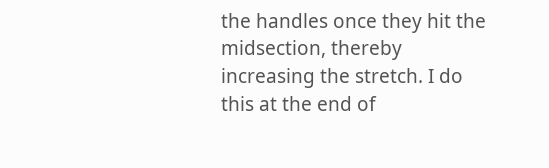the handles once they hit the midsection, thereby increasing the stretch. I do this at the end of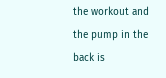the workout and the pump in the back is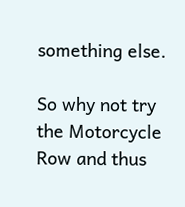something else.

So why not try the Motorcycle Row and thus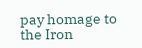pay homage to the Iron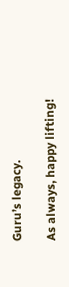Guru’s legacy.

As always, happy lifting!